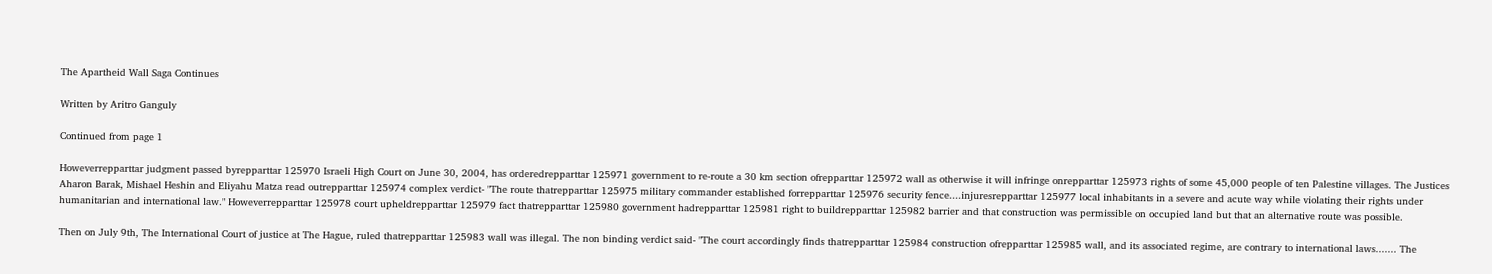The Apartheid Wall Saga Continues

Written by Aritro Ganguly

Continued from page 1

Howeverrepparttar judgment passed byrepparttar 125970 Israeli High Court on June 30, 2004, has orderedrepparttar 125971 government to re-route a 30 km section ofrepparttar 125972 wall as otherwise it will infringe onrepparttar 125973 rights of some 45,000 people of ten Palestine villages. The Justices Aharon Barak, Mishael Heshin and Eliyahu Matza read outrepparttar 125974 complex verdict- "The route thatrepparttar 125975 military commander established forrepparttar 125976 security fence....injuresrepparttar 125977 local inhabitants in a severe and acute way while violating their rights under humanitarian and international law." Howeverrepparttar 125978 court upheldrepparttar 125979 fact thatrepparttar 125980 government hadrepparttar 125981 right to buildrepparttar 125982 barrier and that construction was permissible on occupied land but that an alternative route was possible.

Then on July 9th, The International Court of justice at The Hague, ruled thatrepparttar 125983 wall was illegal. The non binding verdict said- "The court accordingly finds thatrepparttar 125984 construction ofrepparttar 125985 wall, and its associated regime, are contrary to international laws....... The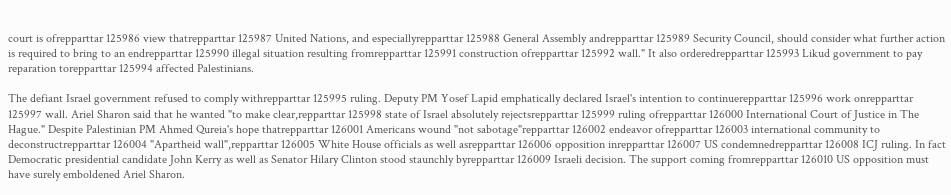court is ofrepparttar 125986 view thatrepparttar 125987 United Nations, and especiallyrepparttar 125988 General Assembly andrepparttar 125989 Security Council, should consider what further action is required to bring to an endrepparttar 125990 illegal situation resulting fromrepparttar 125991 construction ofrepparttar 125992 wall." It also orderedrepparttar 125993 Likud government to pay reparation torepparttar 125994 affected Palestinians.

The defiant Israel government refused to comply withrepparttar 125995 ruling. Deputy PM Yosef Lapid emphatically declared Israel's intention to continuerepparttar 125996 work onrepparttar 125997 wall. Ariel Sharon said that he wanted "to make clear,repparttar 125998 state of Israel absolutely rejectsrepparttar 125999 ruling ofrepparttar 126000 International Court of Justice in The Hague." Despite Palestinian PM Ahmed Qureia's hope thatrepparttar 126001 Americans wound "not sabotage"repparttar 126002 endeavor ofrepparttar 126003 international community to deconstructrepparttar 126004 "Apartheid wall",repparttar 126005 White House officials as well asrepparttar 126006 opposition inrepparttar 126007 US condemnedrepparttar 126008 ICJ ruling. In fact Democratic presidential candidate John Kerry as well as Senator Hilary Clinton stood staunchly byrepparttar 126009 Israeli decision. The support coming fromrepparttar 126010 US opposition must have surely emboldened Ariel Sharon.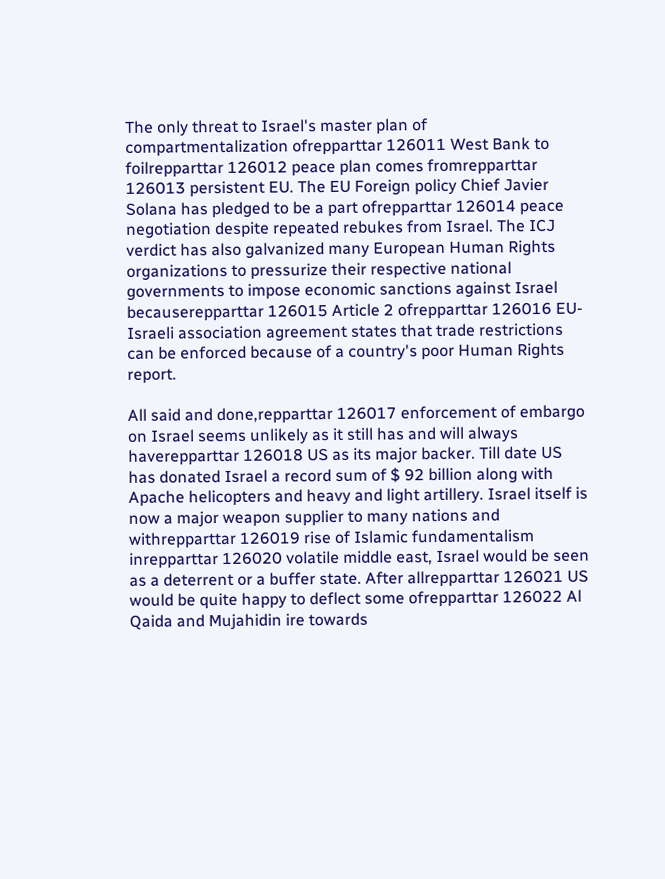The only threat to Israel's master plan of compartmentalization ofrepparttar 126011 West Bank to foilrepparttar 126012 peace plan comes fromrepparttar 126013 persistent EU. The EU Foreign policy Chief Javier Solana has pledged to be a part ofrepparttar 126014 peace negotiation despite repeated rebukes from Israel. The ICJ verdict has also galvanized many European Human Rights organizations to pressurize their respective national governments to impose economic sanctions against Israel becauserepparttar 126015 Article 2 ofrepparttar 126016 EU-Israeli association agreement states that trade restrictions can be enforced because of a country's poor Human Rights report.

All said and done,repparttar 126017 enforcement of embargo on Israel seems unlikely as it still has and will always haverepparttar 126018 US as its major backer. Till date US has donated Israel a record sum of $ 92 billion along with Apache helicopters and heavy and light artillery. Israel itself is now a major weapon supplier to many nations and withrepparttar 126019 rise of Islamic fundamentalism inrepparttar 126020 volatile middle east, Israel would be seen as a deterrent or a buffer state. After allrepparttar 126021 US would be quite happy to deflect some ofrepparttar 126022 Al Qaida and Mujahidin ire towards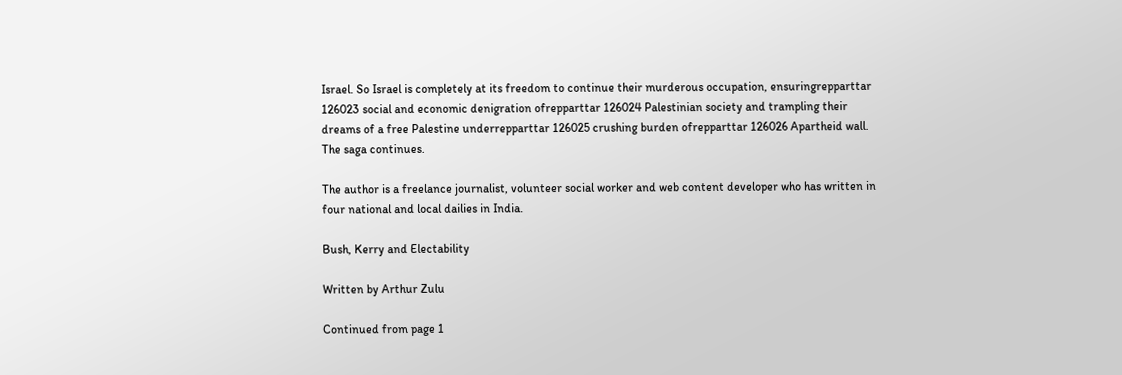Israel. So Israel is completely at its freedom to continue their murderous occupation, ensuringrepparttar 126023 social and economic denigration ofrepparttar 126024 Palestinian society and trampling their dreams of a free Palestine underrepparttar 126025 crushing burden ofrepparttar 126026 Apartheid wall. The saga continues.

The author is a freelance journalist, volunteer social worker and web content developer who has written in four national and local dailies in India.

Bush, Kerry and Electability

Written by Arthur Zulu

Continued from page 1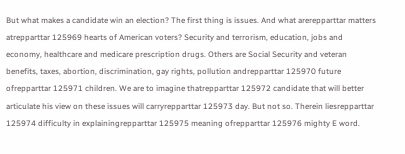But what makes a candidate win an election? The first thing is issues. And what arerepparttar matters atrepparttar 125969 hearts of American voters? Security and terrorism, education, jobs and economy, healthcare and medicare prescription drugs. Others are Social Security and veteran benefits, taxes, abortion, discrimination, gay rights, pollution andrepparttar 125970 future ofrepparttar 125971 children. We are to imagine thatrepparttar 125972 candidate that will better articulate his view on these issues will carryrepparttar 125973 day. But not so. Therein liesrepparttar 125974 difficulty in explainingrepparttar 125975 meaning ofrepparttar 125976 mighty E word.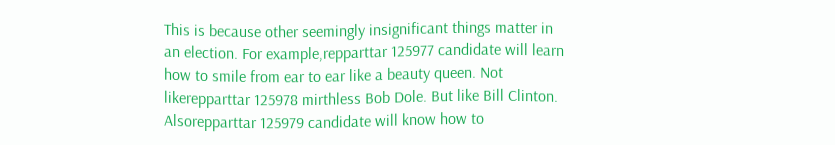This is because other seemingly insignificant things matter in an election. For example,repparttar 125977 candidate will learn how to smile from ear to ear like a beauty queen. Not likerepparttar 125978 mirthless Bob Dole. But like Bill Clinton. Alsorepparttar 125979 candidate will know how to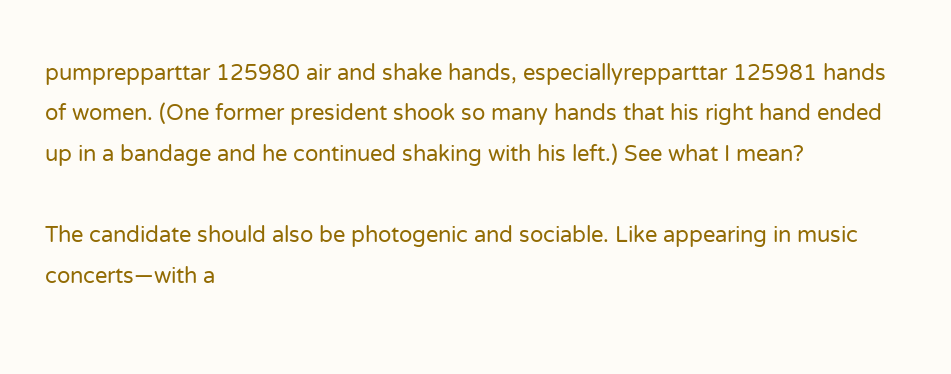pumprepparttar 125980 air and shake hands, especiallyrepparttar 125981 hands of women. (One former president shook so many hands that his right hand ended up in a bandage and he continued shaking with his left.) See what I mean?

The candidate should also be photogenic and sociable. Like appearing in music concerts—with a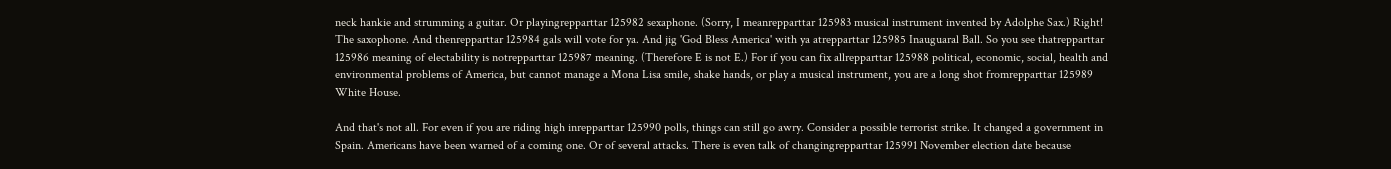neck hankie and strumming a guitar. Or playingrepparttar 125982 sexaphone. (Sorry, I meanrepparttar 125983 musical instrument invented by Adolphe Sax.) Right! The saxophone. And thenrepparttar 125984 gals will vote for ya. And jig 'God Bless America' with ya atrepparttar 125985 Inauguaral Ball. So you see thatrepparttar 125986 meaning of electability is notrepparttar 125987 meaning. (Therefore E is not E.) For if you can fix allrepparttar 125988 political, economic, social, health and environmental problems of America, but cannot manage a Mona Lisa smile, shake hands, or play a musical instrument, you are a long shot fromrepparttar 125989 White House.

And that's not all. For even if you are riding high inrepparttar 125990 polls, things can still go awry. Consider a possible terrorist strike. It changed a government in Spain. Americans have been warned of a coming one. Or of several attacks. There is even talk of changingrepparttar 125991 November election date because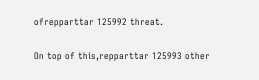ofrepparttar 125992 threat.

On top of this,repparttar 125993 other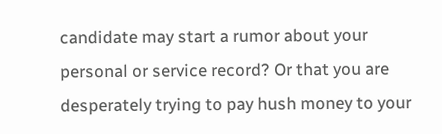candidate may start a rumor about your personal or service record? Or that you are desperately trying to pay hush money to your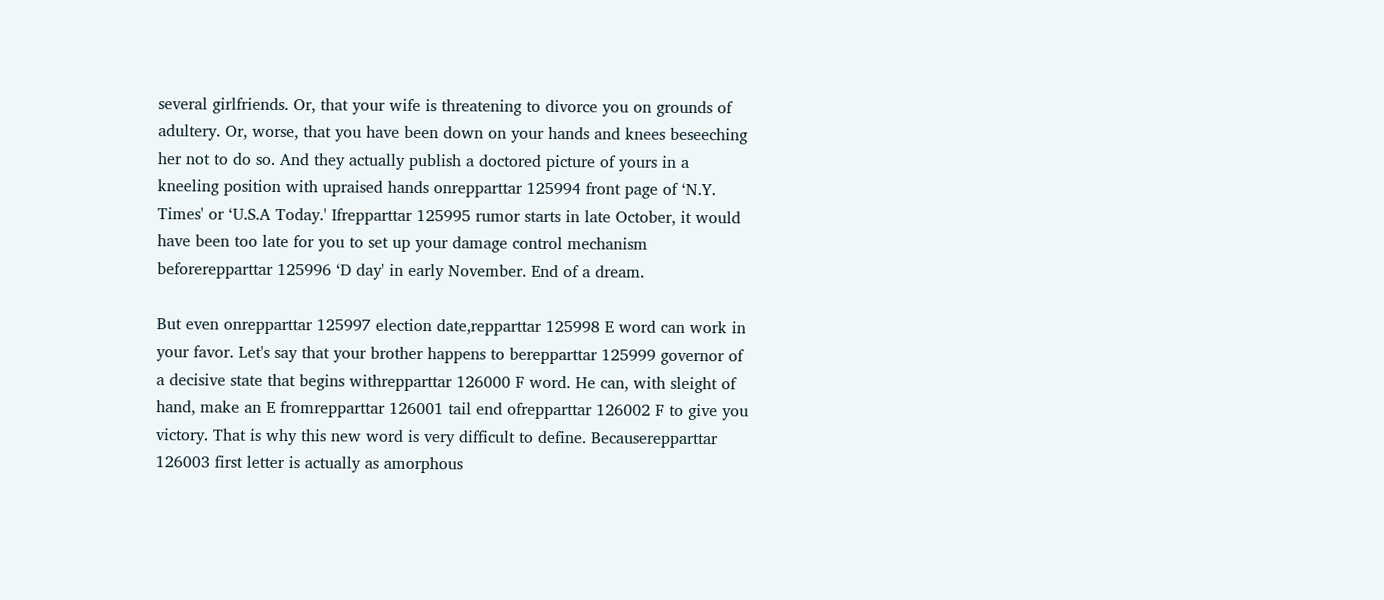several girlfriends. Or, that your wife is threatening to divorce you on grounds of adultery. Or, worse, that you have been down on your hands and knees beseeching her not to do so. And they actually publish a doctored picture of yours in a kneeling position with upraised hands onrepparttar 125994 front page of ‘N.Y. Times' or ‘U.S.A Today.' Ifrepparttar 125995 rumor starts in late October, it would have been too late for you to set up your damage control mechanism beforerepparttar 125996 ‘D day' in early November. End of a dream.

But even onrepparttar 125997 election date,repparttar 125998 E word can work in your favor. Let's say that your brother happens to berepparttar 125999 governor of a decisive state that begins withrepparttar 126000 F word. He can, with sleight of hand, make an E fromrepparttar 126001 tail end ofrepparttar 126002 F to give you victory. That is why this new word is very difficult to define. Becauserepparttar 126003 first letter is actually as amorphous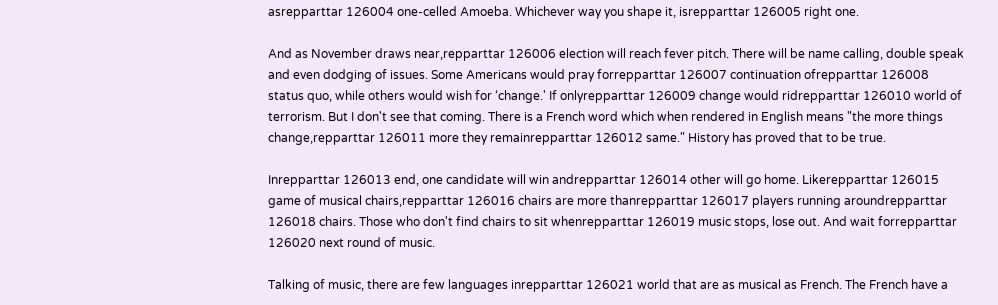asrepparttar 126004 one-celled Amoeba. Whichever way you shape it, isrepparttar 126005 right one.

And as November draws near,repparttar 126006 election will reach fever pitch. There will be name calling, double speak and even dodging of issues. Some Americans would pray forrepparttar 126007 continuation ofrepparttar 126008 status quo, while others would wish for ‘change.' If onlyrepparttar 126009 change would ridrepparttar 126010 world of terrorism. But I don't see that coming. There is a French word which when rendered in English means "the more things change,repparttar 126011 more they remainrepparttar 126012 same." History has proved that to be true.

Inrepparttar 126013 end, one candidate will win andrepparttar 126014 other will go home. Likerepparttar 126015 game of musical chairs,repparttar 126016 chairs are more thanrepparttar 126017 players running aroundrepparttar 126018 chairs. Those who don't find chairs to sit whenrepparttar 126019 music stops, lose out. And wait forrepparttar 126020 next round of music.

Talking of music, there are few languages inrepparttar 126021 world that are as musical as French. The French have a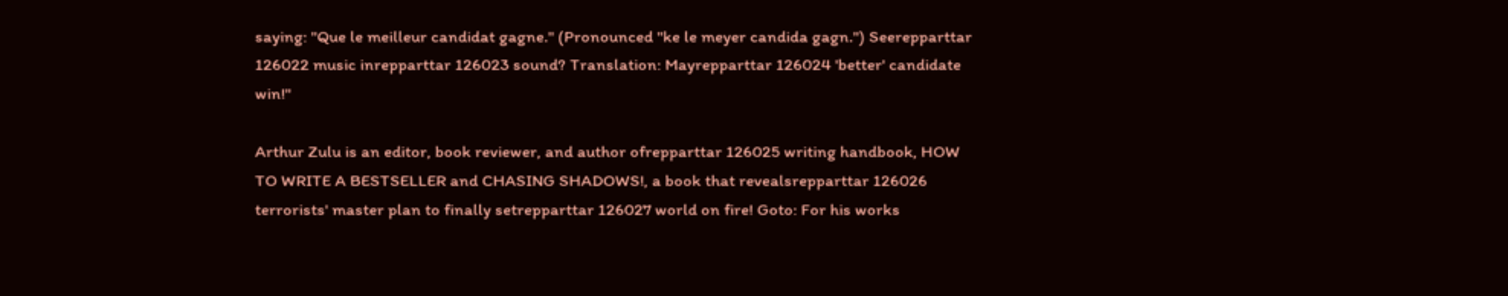saying: "Que le meilleur candidat gagne." (Pronounced "ke le meyer candida gagn.") Seerepparttar 126022 music inrepparttar 126023 sound? Translation: Mayrepparttar 126024 'better' candidate win!"

Arthur Zulu is an editor, book reviewer, and author ofrepparttar 126025 writing handbook, HOW TO WRITE A BESTSELLER and CHASING SHADOWS!, a book that revealsrepparttar 126026 terrorists' master plan to finally setrepparttar 126027 world on fire! Goto: For his works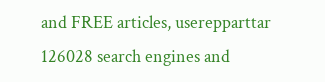and FREE articles, userepparttar 126028 search engines and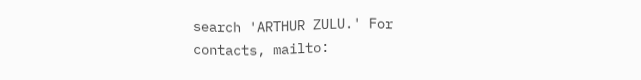search 'ARTHUR ZULU.' For contacts, mailto: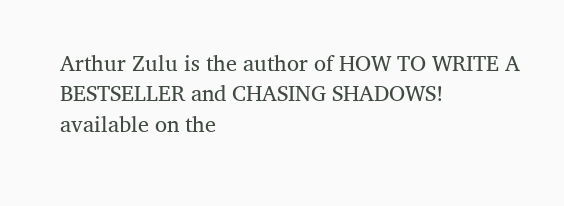Arthur Zulu is the author of HOW TO WRITE A BESTSELLER and CHASING SHADOWS! available on the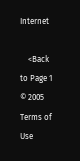Internet

    <Back to Page 1 © 2005
Terms of Use